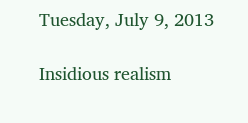Tuesday, July 9, 2013

Insidious realism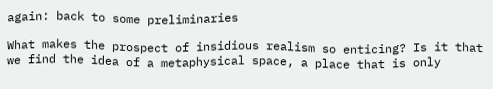again: back to some preliminaries

What makes the prospect of insidious realism so enticing? Is it that we find the idea of a metaphysical space, a place that is only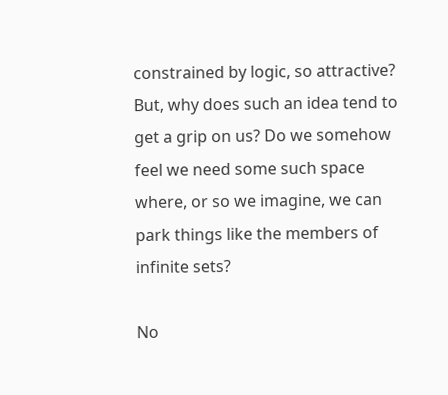constrained by logic, so attractive? But, why does such an idea tend to get a grip on us? Do we somehow feel we need some such space where, or so we imagine, we can park things like the members of infinite sets?

No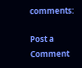comments:

Post a Comment